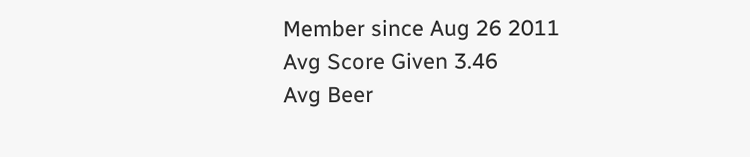Member since Aug 26 2011
Avg Score Given 3.46
Avg Beer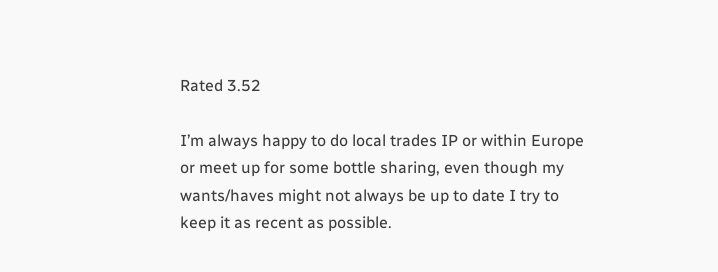Rated 3.52

I’m always happy to do local trades IP or within Europe or meet up for some bottle sharing, even though my wants/haves might not always be up to date I try to keep it as recent as possible.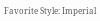Favorite Style: Imperial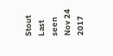Stout
Last seen Nov 24 2017